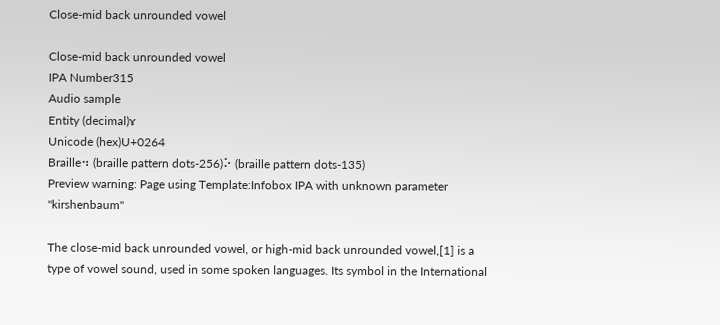Close-mid back unrounded vowel

Close-mid back unrounded vowel
IPA Number315
Audio sample
Entity (decimal)ɤ
Unicode (hex)U+0264
Braille⠲ (braille pattern dots-256)⠕ (braille pattern dots-135)
Preview warning: Page using Template:Infobox IPA with unknown parameter "kirshenbaum"

The close-mid back unrounded vowel, or high-mid back unrounded vowel,[1] is a type of vowel sound, used in some spoken languages. Its symbol in the International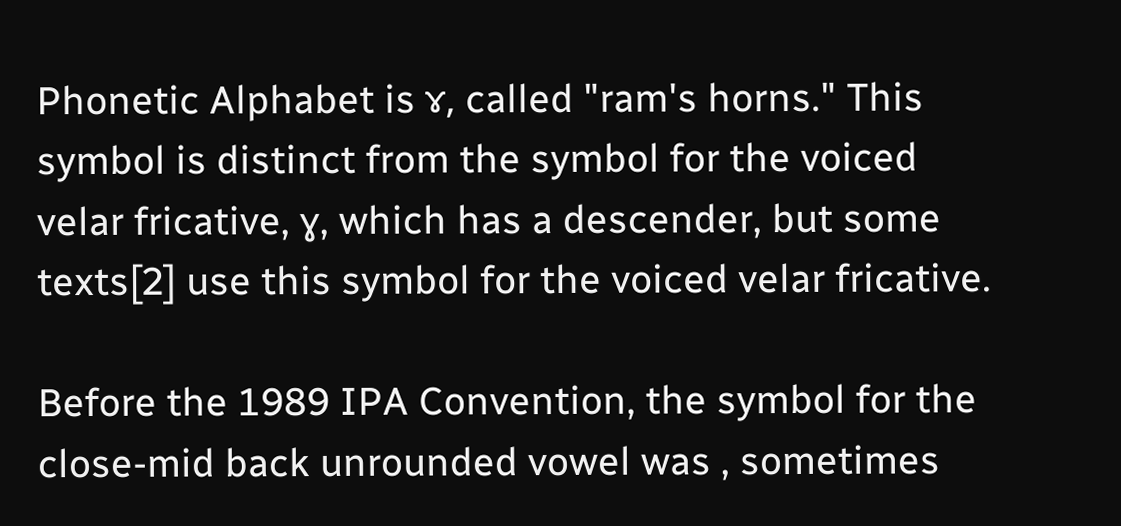Phonetic Alphabet is ɤ, called "ram's horns." This symbol is distinct from the symbol for the voiced velar fricative, ɣ, which has a descender, but some texts[2] use this symbol for the voiced velar fricative.

Before the 1989 IPA Convention, the symbol for the close-mid back unrounded vowel was , sometimes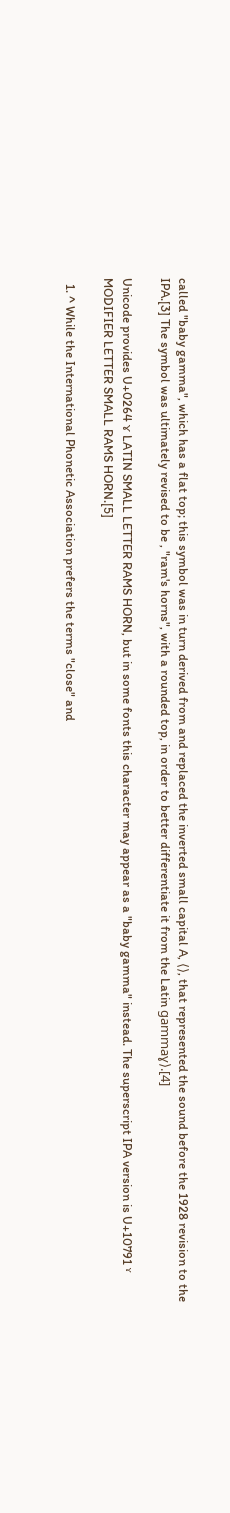called "baby gamma", which has a flat top; this symbol was in turn derived from and replaced the inverted small capital A, ⟨⟩, that represented the sound before the 1928 revision to the IPA.[3] The symbol was ultimately revised to be , "ram's horns", with a rounded top, in order to better differentiate it from the Latin gammaɣ⟩.[4]

Unicode provides U+0264 ɤ LATIN SMALL LETTER RAMS HORN, but in some fonts this character may appear as a "baby gamma" instead. The superscript IPA version is U+10791 𐞑 MODIFIER LETTER SMALL RAMS HORN.[5]

  1. ^ While the International Phonetic Association prefers the terms "close" and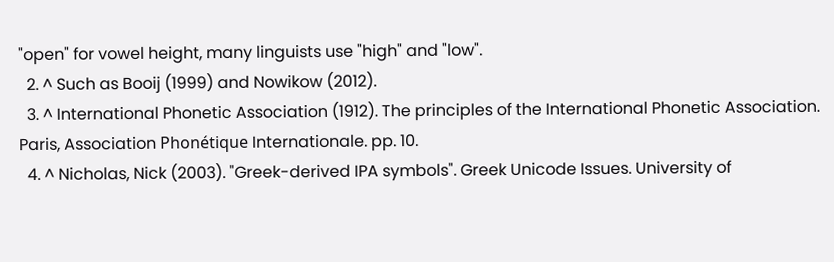"open" for vowel height, many linguists use "high" and "low".
  2. ^ Such as Booij (1999) and Nowikow (2012).
  3. ^ International Phonetic Association (1912). The principles of the International Phonetic Association. Paris, Association Phonétique Internationale. pp. 10.
  4. ^ Nicholas, Nick (2003). "Greek-derived IPA symbols". Greek Unicode Issues. University of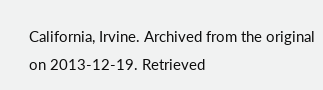California, Irvine. Archived from the original on 2013-12-19. Retrieved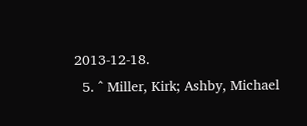2013-12-18.
  5. ^ Miller, Kirk; Ashby, Michael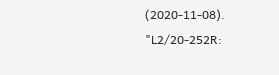(2020-11-08). "L2/20-252R: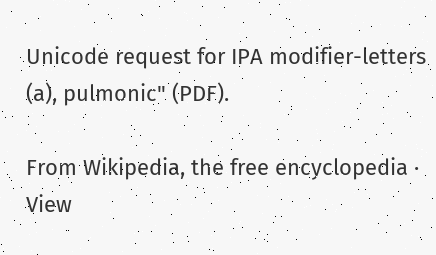Unicode request for IPA modifier-letters (a), pulmonic" (PDF).

From Wikipedia, the free encyclopedia · View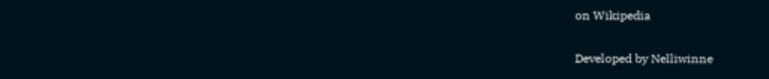on Wikipedia

Developed by Nelliwinne